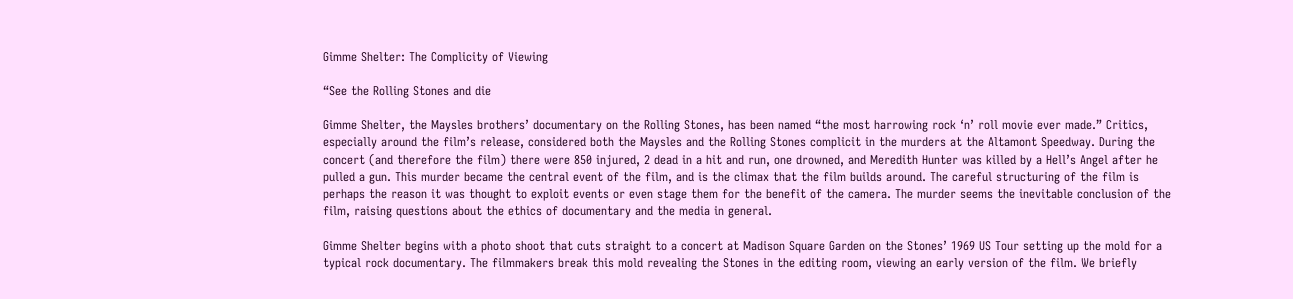Gimme Shelter: The Complicity of Viewing

“See the Rolling Stones and die

Gimme Shelter, the Maysles brothers’ documentary on the Rolling Stones, has been named “the most harrowing rock ‘n’ roll movie ever made.” Critics, especially around the film’s release, considered both the Maysles and the Rolling Stones complicit in the murders at the Altamont Speedway. During the concert (and therefore the film) there were 850 injured, 2 dead in a hit and run, one drowned, and Meredith Hunter was killed by a Hell’s Angel after he pulled a gun. This murder became the central event of the film, and is the climax that the film builds around. The careful structuring of the film is perhaps the reason it was thought to exploit events or even stage them for the benefit of the camera. The murder seems the inevitable conclusion of the film, raising questions about the ethics of documentary and the media in general.

Gimme Shelter begins with a photo shoot that cuts straight to a concert at Madison Square Garden on the Stones’ 1969 US Tour setting up the mold for a typical rock documentary. The filmmakers break this mold revealing the Stones in the editing room, viewing an early version of the film. We briefly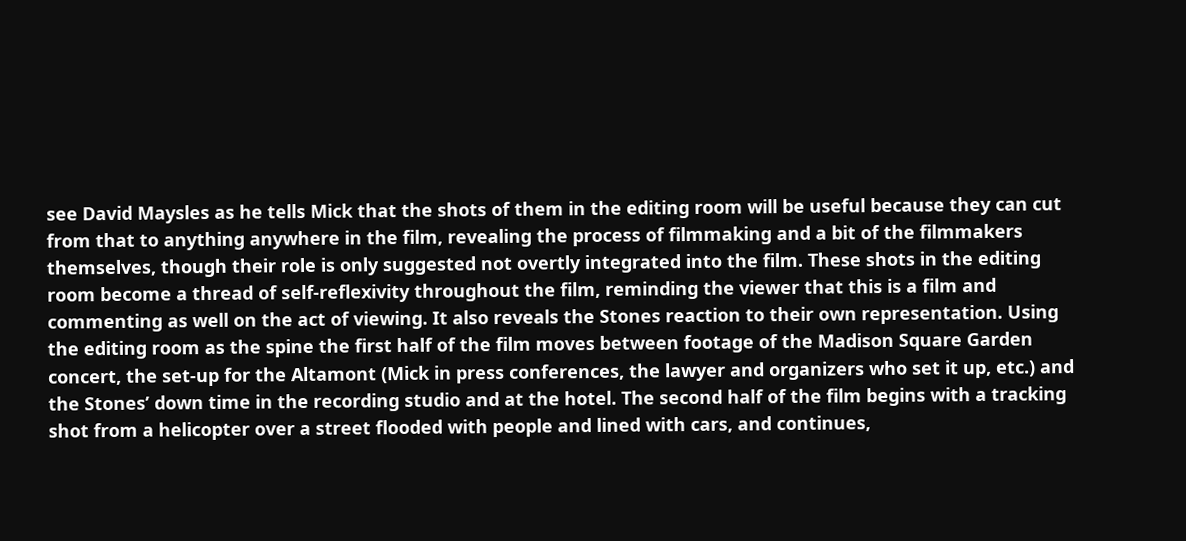see David Maysles as he tells Mick that the shots of them in the editing room will be useful because they can cut from that to anything anywhere in the film, revealing the process of filmmaking and a bit of the filmmakers themselves, though their role is only suggested not overtly integrated into the film. These shots in the editing room become a thread of self-reflexivity throughout the film, reminding the viewer that this is a film and commenting as well on the act of viewing. It also reveals the Stones reaction to their own representation. Using the editing room as the spine the first half of the film moves between footage of the Madison Square Garden concert, the set-up for the Altamont (Mick in press conferences, the lawyer and organizers who set it up, etc.) and the Stones’ down time in the recording studio and at the hotel. The second half of the film begins with a tracking shot from a helicopter over a street flooded with people and lined with cars, and continues,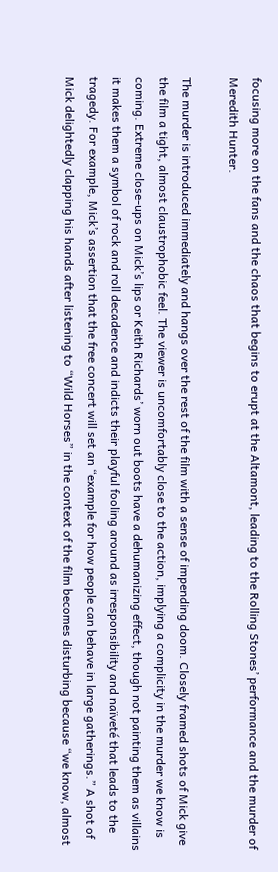focusing more on the fans and the chaos that begins to erupt at the Altamont, leading to the Rolling Stones’ performance and the murder of Meredith Hunter.

The murder is introduced immediately and hangs over the rest of the film with a sense of impending doom. Closely framed shots of Mick give the film a tight, almost claustrophobic feel. The viewer is uncomfortably close to the action, implying a complicity in the murder we know is coming. Extreme close-ups on Mick’s lips or Keith Richards’ worn out boots have a dehumanizing effect, though not painting them as villains it makes them a symbol of rock and roll decadence and indicts their playful fooling around as irresponsibility and naïveté that leads to the tragedy. For example, Mick’s assertion that the free concert will set an “example for how people can behave in large gatherings.” A shot of Mick delightedly clapping his hands after listening to “Wild Horses” in the context of the film becomes disturbing because “we know, almost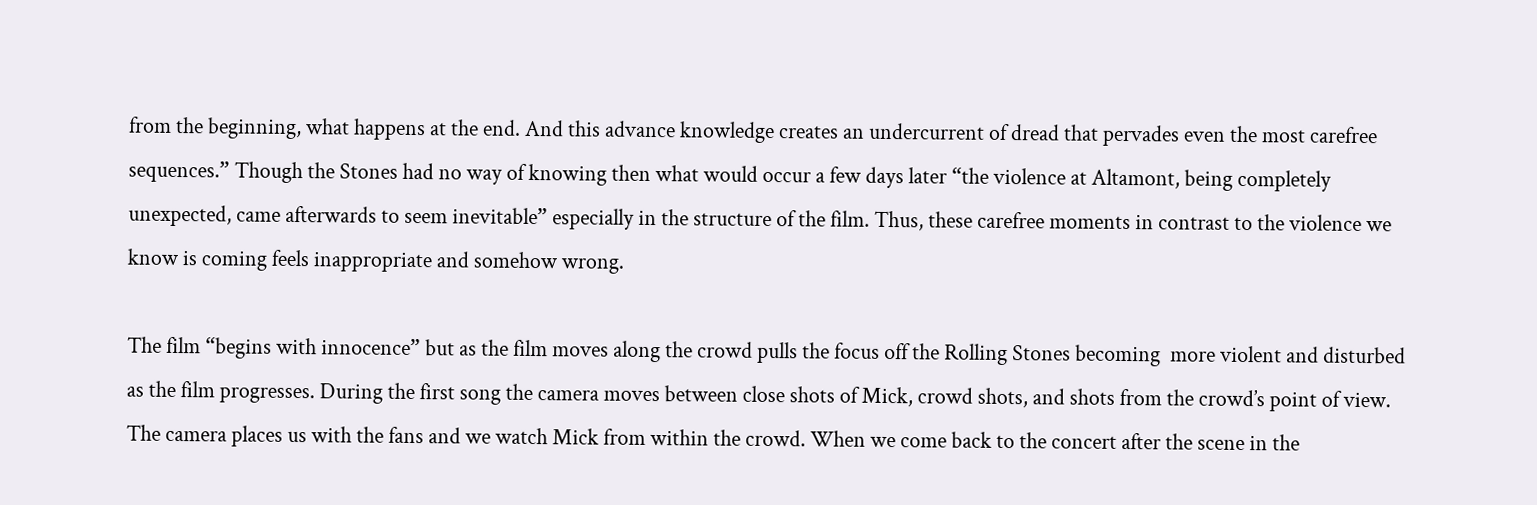from the beginning, what happens at the end. And this advance knowledge creates an undercurrent of dread that pervades even the most carefree sequences.” Though the Stones had no way of knowing then what would occur a few days later “the violence at Altamont, being completely unexpected, came afterwards to seem inevitable” especially in the structure of the film. Thus, these carefree moments in contrast to the violence we know is coming feels inappropriate and somehow wrong.

The film “begins with innocence” but as the film moves along the crowd pulls the focus off the Rolling Stones becoming  more violent and disturbed as the film progresses. During the first song the camera moves between close shots of Mick, crowd shots, and shots from the crowd’s point of view. The camera places us with the fans and we watch Mick from within the crowd. When we come back to the concert after the scene in the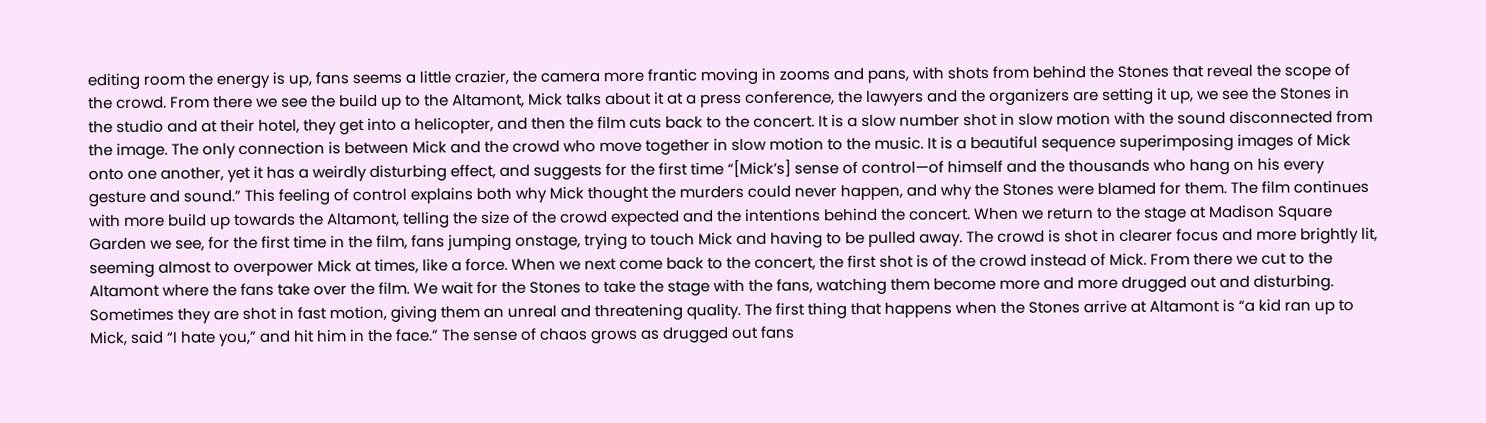editing room the energy is up, fans seems a little crazier, the camera more frantic moving in zooms and pans, with shots from behind the Stones that reveal the scope of the crowd. From there we see the build up to the Altamont, Mick talks about it at a press conference, the lawyers and the organizers are setting it up, we see the Stones in the studio and at their hotel, they get into a helicopter, and then the film cuts back to the concert. It is a slow number shot in slow motion with the sound disconnected from the image. The only connection is between Mick and the crowd who move together in slow motion to the music. It is a beautiful sequence superimposing images of Mick onto one another, yet it has a weirdly disturbing effect, and suggests for the first time “[Mick’s] sense of control—of himself and the thousands who hang on his every gesture and sound.” This feeling of control explains both why Mick thought the murders could never happen, and why the Stones were blamed for them. The film continues with more build up towards the Altamont, telling the size of the crowd expected and the intentions behind the concert. When we return to the stage at Madison Square Garden we see, for the first time in the film, fans jumping onstage, trying to touch Mick and having to be pulled away. The crowd is shot in clearer focus and more brightly lit, seeming almost to overpower Mick at times, like a force. When we next come back to the concert, the first shot is of the crowd instead of Mick. From there we cut to the Altamont where the fans take over the film. We wait for the Stones to take the stage with the fans, watching them become more and more drugged out and disturbing. Sometimes they are shot in fast motion, giving them an unreal and threatening quality. The first thing that happens when the Stones arrive at Altamont is “a kid ran up to Mick, said “I hate you,” and hit him in the face.” The sense of chaos grows as drugged out fans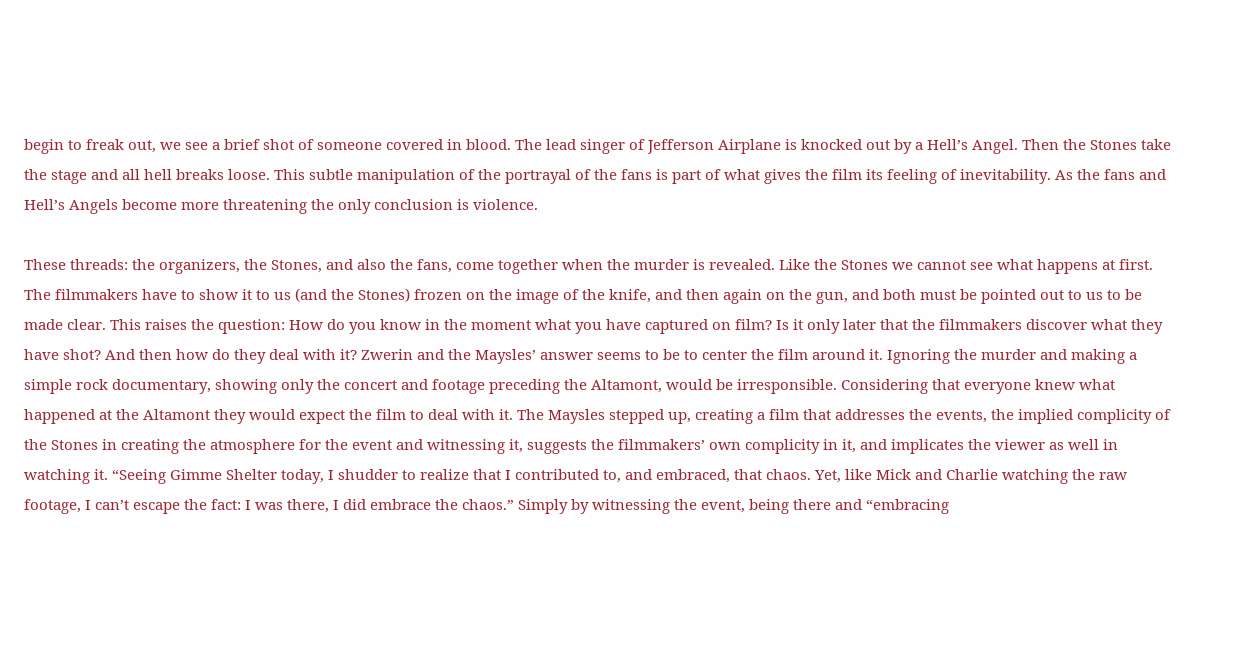begin to freak out, we see a brief shot of someone covered in blood. The lead singer of Jefferson Airplane is knocked out by a Hell’s Angel. Then the Stones take the stage and all hell breaks loose. This subtle manipulation of the portrayal of the fans is part of what gives the film its feeling of inevitability. As the fans and Hell’s Angels become more threatening the only conclusion is violence.

These threads: the organizers, the Stones, and also the fans, come together when the murder is revealed. Like the Stones we cannot see what happens at first. The filmmakers have to show it to us (and the Stones) frozen on the image of the knife, and then again on the gun, and both must be pointed out to us to be made clear. This raises the question: How do you know in the moment what you have captured on film? Is it only later that the filmmakers discover what they have shot? And then how do they deal with it? Zwerin and the Maysles’ answer seems to be to center the film around it. Ignoring the murder and making a simple rock documentary, showing only the concert and footage preceding the Altamont, would be irresponsible. Considering that everyone knew what happened at the Altamont they would expect the film to deal with it. The Maysles stepped up, creating a film that addresses the events, the implied complicity of the Stones in creating the atmosphere for the event and witnessing it, suggests the filmmakers’ own complicity in it, and implicates the viewer as well in watching it. “Seeing Gimme Shelter today, I shudder to realize that I contributed to, and embraced, that chaos. Yet, like Mick and Charlie watching the raw footage, I can’t escape the fact: I was there, I did embrace the chaos.” Simply by witnessing the event, being there and “embracing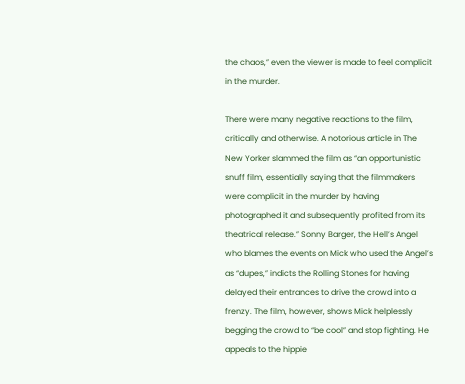the chaos,” even the viewer is made to feel complicit in the murder.

There were many negative reactions to the film, critically and otherwise. A notorious article in The New Yorker slammed the film as “an opportunistic snuff film, essentially saying that the filmmakers were complicit in the murder by having photographed it and subsequently profited from its theatrical release.” Sonny Barger, the Hell’s Angel who blames the events on Mick who used the Angel’s as “dupes,” indicts the Rolling Stones for having delayed their entrances to drive the crowd into a frenzy. The film, however, shows Mick helplessly begging the crowd to “be cool” and stop fighting. He appeals to the hippie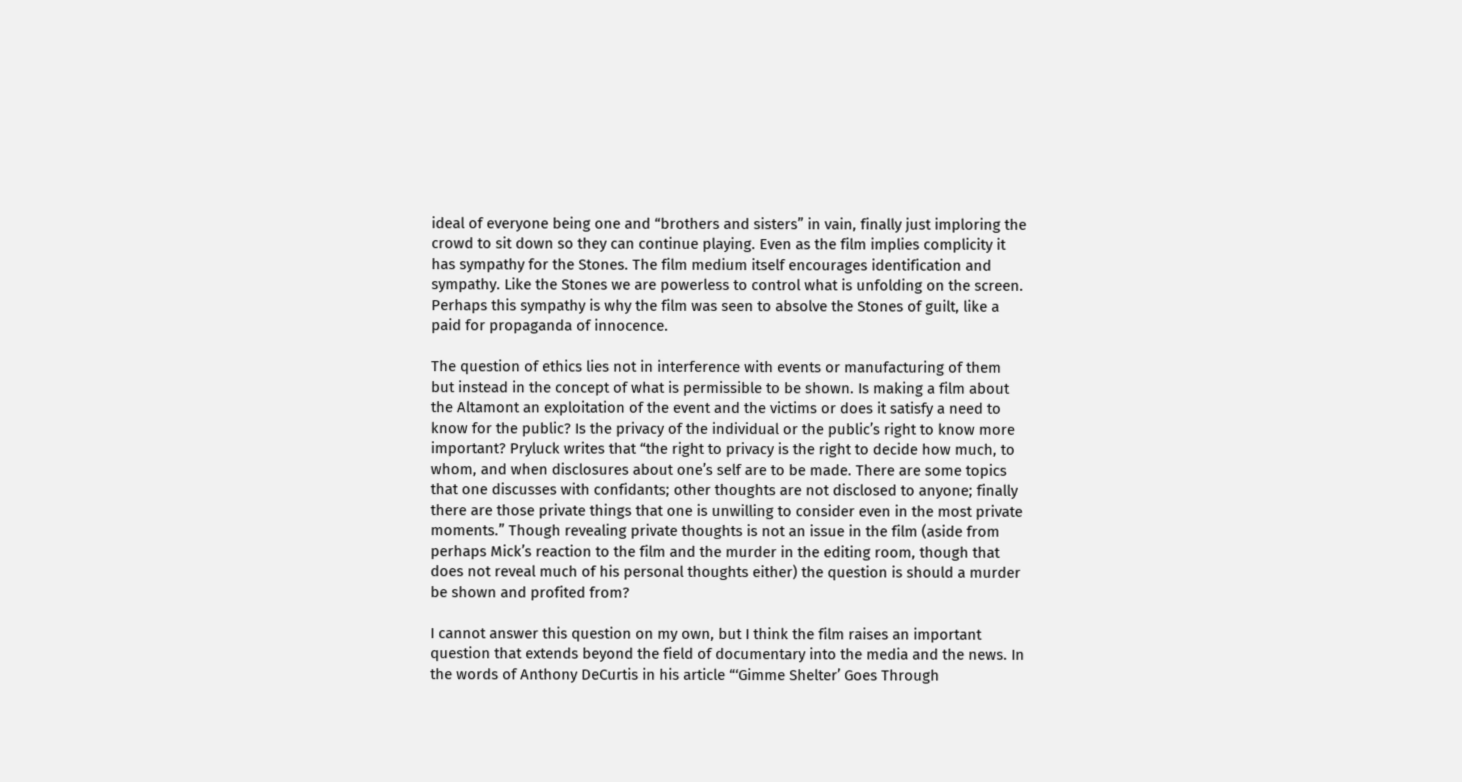ideal of everyone being one and “brothers and sisters” in vain, finally just imploring the crowd to sit down so they can continue playing. Even as the film implies complicity it has sympathy for the Stones. The film medium itself encourages identification and sympathy. Like the Stones we are powerless to control what is unfolding on the screen. Perhaps this sympathy is why the film was seen to absolve the Stones of guilt, like a paid for propaganda of innocence.

The question of ethics lies not in interference with events or manufacturing of them but instead in the concept of what is permissible to be shown. Is making a film about the Altamont an exploitation of the event and the victims or does it satisfy a need to know for the public? Is the privacy of the individual or the public’s right to know more important? Pryluck writes that “the right to privacy is the right to decide how much, to whom, and when disclosures about one’s self are to be made. There are some topics that one discusses with confidants; other thoughts are not disclosed to anyone; finally there are those private things that one is unwilling to consider even in the most private moments.” Though revealing private thoughts is not an issue in the film (aside from perhaps Mick’s reaction to the film and the murder in the editing room, though that does not reveal much of his personal thoughts either) the question is should a murder be shown and profited from?

I cannot answer this question on my own, but I think the film raises an important question that extends beyond the field of documentary into the media and the news. In the words of Anthony DeCurtis in his article “‘Gimme Shelter’ Goes Through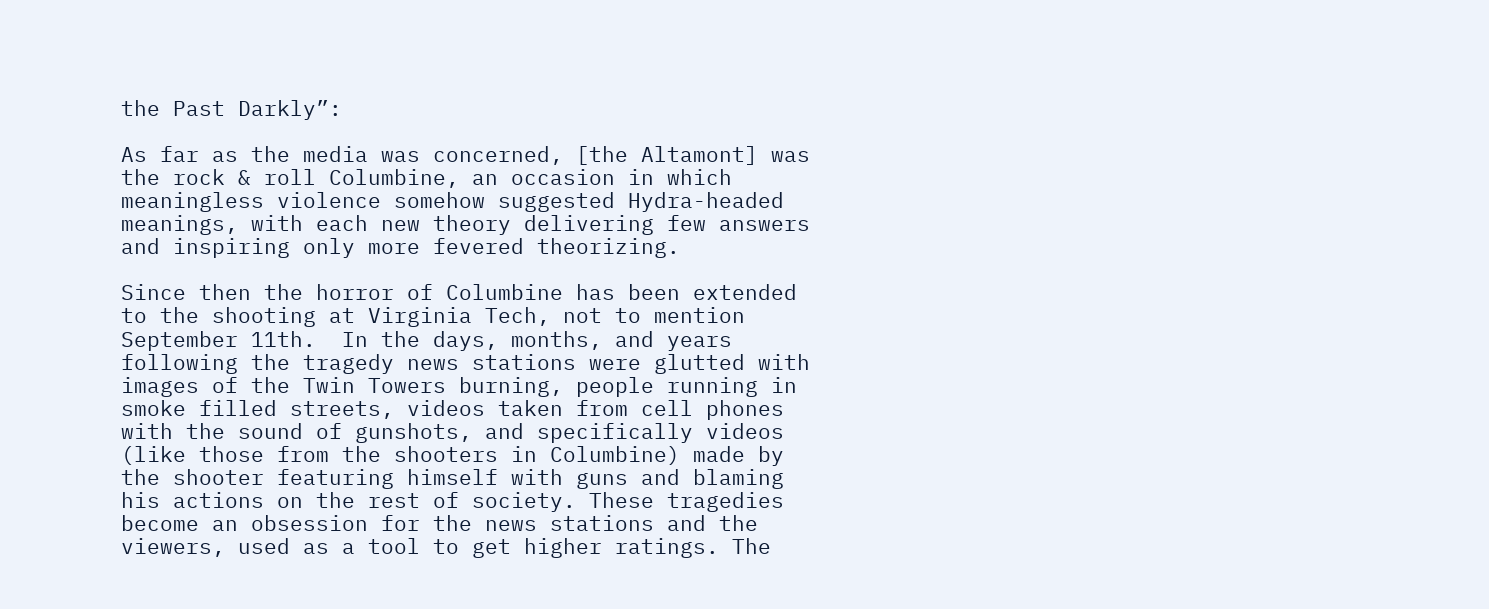the Past Darkly”:

As far as the media was concerned, [the Altamont] was the rock & roll Columbine, an occasion in which meaningless violence somehow suggested Hydra-headed meanings, with each new theory delivering few answers and inspiring only more fevered theorizing.

Since then the horror of Columbine has been extended to the shooting at Virginia Tech, not to mention September 11th.  In the days, months, and years following the tragedy news stations were glutted with images of the Twin Towers burning, people running in smoke filled streets, videos taken from cell phones with the sound of gunshots, and specifically videos (like those from the shooters in Columbine) made by the shooter featuring himself with guns and blaming his actions on the rest of society. These tragedies become an obsession for the news stations and the viewers, used as a tool to get higher ratings. The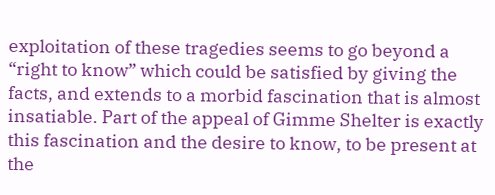exploitation of these tragedies seems to go beyond a “right to know” which could be satisfied by giving the facts, and extends to a morbid fascination that is almost insatiable. Part of the appeal of Gimme Shelter is exactly this fascination and the desire to know, to be present at the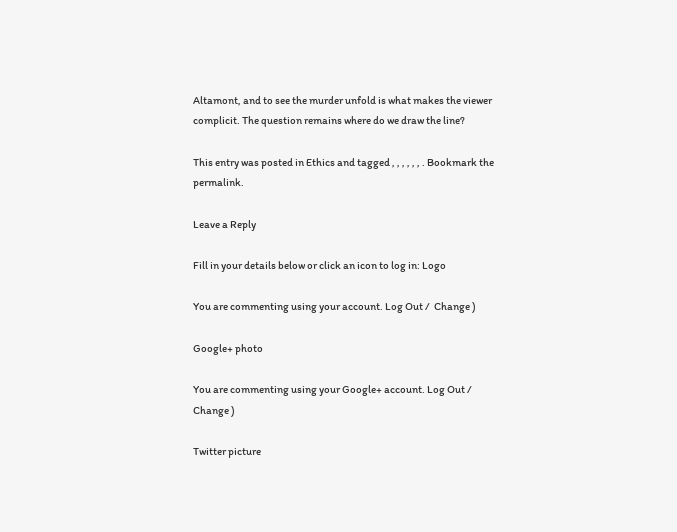Altamont, and to see the murder unfold is what makes the viewer complicit. The question remains where do we draw the line?

This entry was posted in Ethics and tagged , , , , , , . Bookmark the permalink.

Leave a Reply

Fill in your details below or click an icon to log in: Logo

You are commenting using your account. Log Out /  Change )

Google+ photo

You are commenting using your Google+ account. Log Out /  Change )

Twitter picture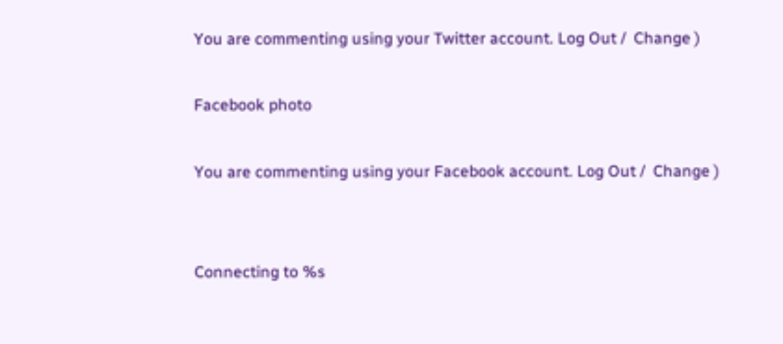You are commenting using your Twitter account. Log Out /  Change )

Facebook photo

You are commenting using your Facebook account. Log Out /  Change )


Connecting to %s